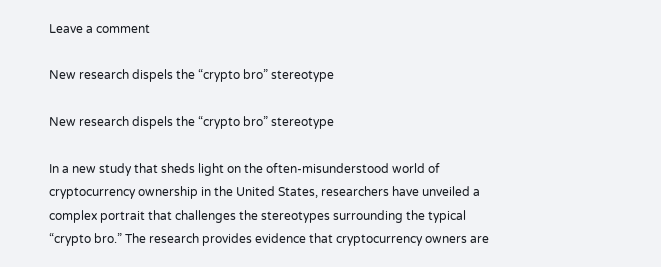Leave a comment

New research dispels the “crypto bro” stereotype

New research dispels the “crypto bro” stereotype

In a new study that sheds light on the often-misunderstood world of cryptocurrency ownership in the United States, researchers have unveiled a complex portrait that challenges the stereotypes surrounding the typical “crypto bro.” The research provides evidence that cryptocurrency owners are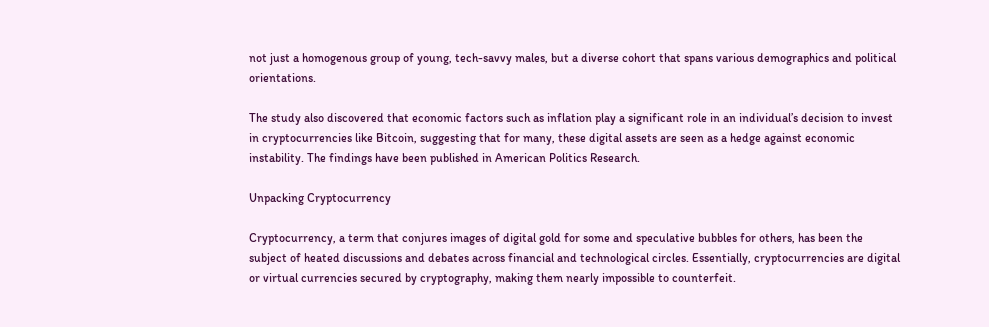not just a homogenous group of young, tech-savvy males, but a diverse cohort that spans various demographics and political orientations.

The study also discovered that economic factors such as inflation play a significant role in an individual’s decision to invest in cryptocurrencies like Bitcoin, suggesting that for many, these digital assets are seen as a hedge against economic instability. The findings have been published in American Politics Research.

Unpacking Cryptocurrency

Cryptocurrency, a term that conjures images of digital gold for some and speculative bubbles for others, has been the subject of heated discussions and debates across financial and technological circles. Essentially, cryptocurrencies are digital or virtual currencies secured by cryptography, making them nearly impossible to counterfeit.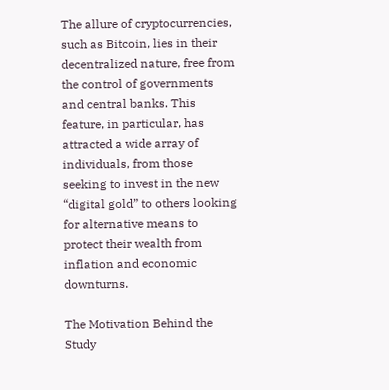The allure of cryptocurrencies, such as Bitcoin, lies in their decentralized nature, free from the control of governments and central banks. This feature, in particular, has attracted a wide array of individuals, from those seeking to invest in the new “digital gold” to others looking for alternative means to protect their wealth from inflation and economic downturns.

The Motivation Behind the Study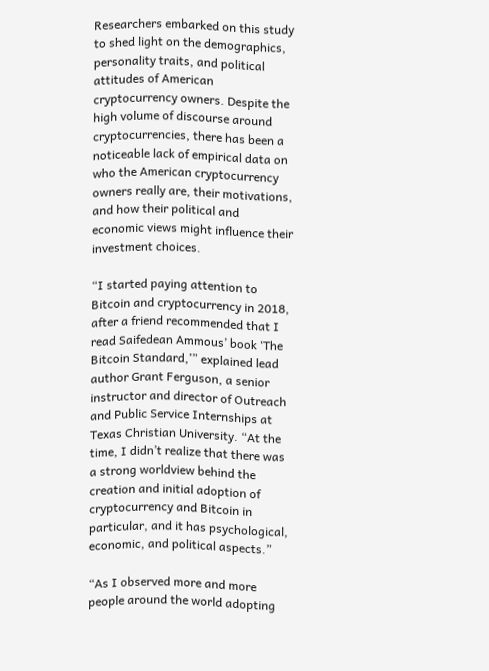Researchers embarked on this study to shed light on the demographics, personality traits, and political attitudes of American cryptocurrency owners. Despite the high volume of discourse around cryptocurrencies, there has been a noticeable lack of empirical data on who the American cryptocurrency owners really are, their motivations, and how their political and economic views might influence their investment choices.

“I started paying attention to Bitcoin and cryptocurrency in 2018, after a friend recommended that I read Saifedean Ammous’ book ‘The Bitcoin Standard,’” explained lead author Grant Ferguson, a senior instructor and director of Outreach and Public Service Internships at Texas Christian University. “At the time, I didn’t realize that there was a strong worldview behind the creation and initial adoption of cryptocurrency and Bitcoin in particular, and it has psychological, economic, and political aspects.”

“As I observed more and more people around the world adopting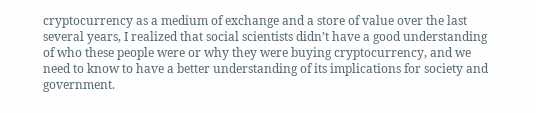cryptocurrency as a medium of exchange and a store of value over the last several years, I realized that social scientists didn’t have a good understanding of who these people were or why they were buying cryptocurrency, and we need to know to have a better understanding of its implications for society and government.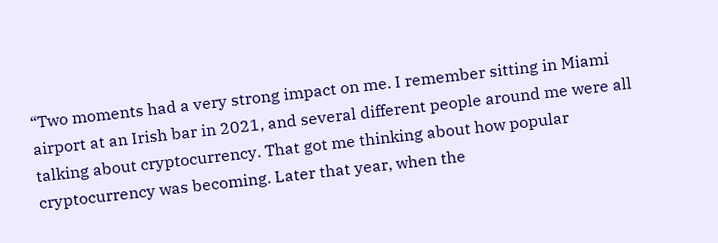“Two moments had a very strong impact on me. I remember sitting in Miami airport at an Irish bar in 2021, and several different people around me were all talking about cryptocurrency. That got me thinking about how popular cryptocurrency was becoming. Later that year, when the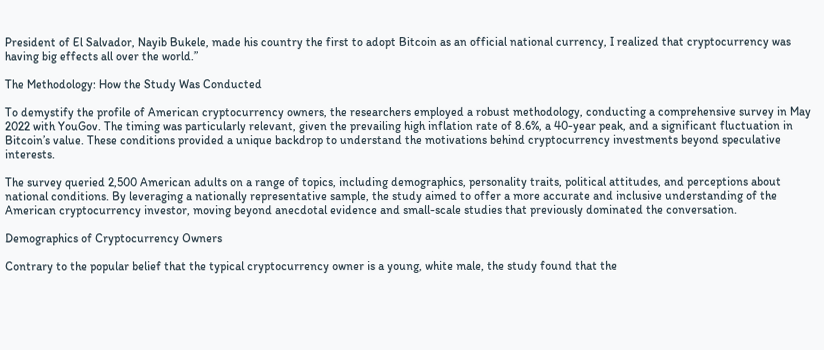President of El Salvador, Nayib Bukele, made his country the first to adopt Bitcoin as an official national currency, I realized that cryptocurrency was having big effects all over the world.”

The Methodology: How the Study Was Conducted

To demystify the profile of American cryptocurrency owners, the researchers employed a robust methodology, conducting a comprehensive survey in May 2022 with YouGov. The timing was particularly relevant, given the prevailing high inflation rate of 8.6%, a 40-year peak, and a significant fluctuation in Bitcoin’s value. These conditions provided a unique backdrop to understand the motivations behind cryptocurrency investments beyond speculative interests.

The survey queried 2,500 American adults on a range of topics, including demographics, personality traits, political attitudes, and perceptions about national conditions. By leveraging a nationally representative sample, the study aimed to offer a more accurate and inclusive understanding of the American cryptocurrency investor, moving beyond anecdotal evidence and small-scale studies that previously dominated the conversation.

Demographics of Cryptocurrency Owners

Contrary to the popular belief that the typical cryptocurrency owner is a young, white male, the study found that the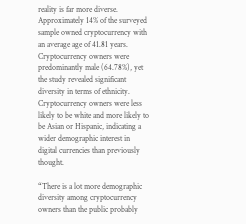reality is far more diverse. Approximately 14% of the surveyed sample owned cryptocurrency with an average age of 41.81 years. Cryptocurrency owners were predominantly male (64.78%), yet the study revealed significant diversity in terms of ethnicity. Cryptocurrency owners were less likely to be white and more likely to be Asian or Hispanic, indicating a wider demographic interest in digital currencies than previously thought.

“There is a lot more demographic diversity among cryptocurrency owners than the public probably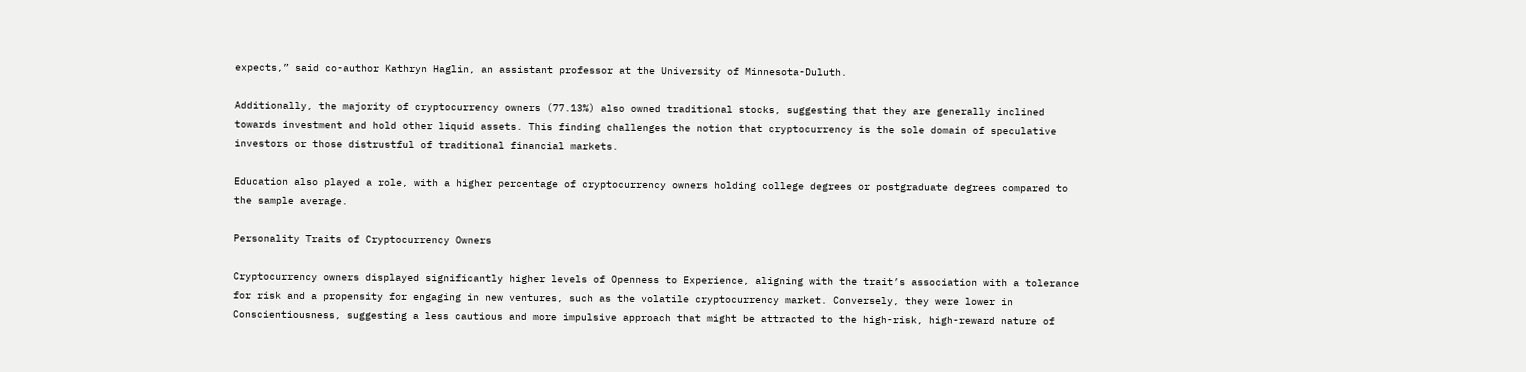expects,” said co-author Kathryn Haglin, an assistant professor at the University of Minnesota-Duluth.

Additionally, the majority of cryptocurrency owners (77.13%) also owned traditional stocks, suggesting that they are generally inclined towards investment and hold other liquid assets. This finding challenges the notion that cryptocurrency is the sole domain of speculative investors or those distrustful of traditional financial markets.

Education also played a role, with a higher percentage of cryptocurrency owners holding college degrees or postgraduate degrees compared to the sample average.

Personality Traits of Cryptocurrency Owners

Cryptocurrency owners displayed significantly higher levels of Openness to Experience, aligning with the trait’s association with a tolerance for risk and a propensity for engaging in new ventures, such as the volatile cryptocurrency market. Conversely, they were lower in Conscientiousness, suggesting a less cautious and more impulsive approach that might be attracted to the high-risk, high-reward nature of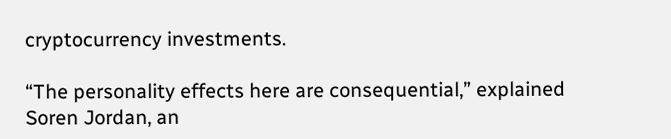cryptocurrency investments.

“The personality effects here are consequential,” explained Soren Jordan, an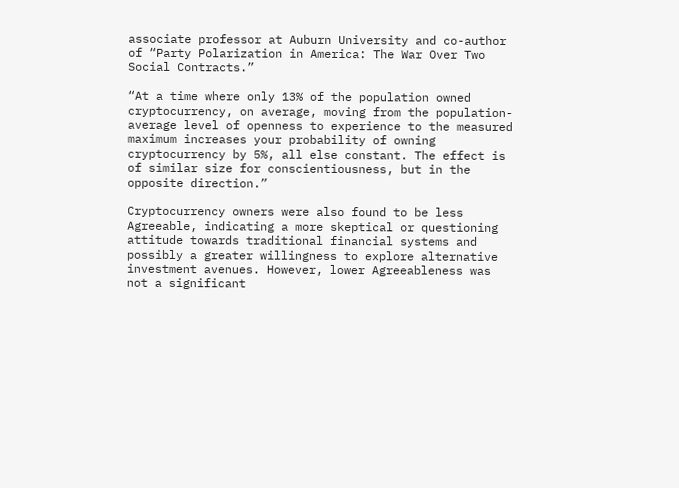associate professor at Auburn University and co-author of “Party Polarization in America: The War Over Two Social Contracts.”

“At a time where only 13% of the population owned cryptocurrency, on average, moving from the population-average level of openness to experience to the measured maximum increases your probability of owning cryptocurrency by 5%, all else constant. The effect is of similar size for conscientiousness, but in the opposite direction.”

Cryptocurrency owners were also found to be less Agreeable, indicating a more skeptical or questioning attitude towards traditional financial systems and possibly a greater willingness to explore alternative investment avenues. However, lower Agreeableness was not a significant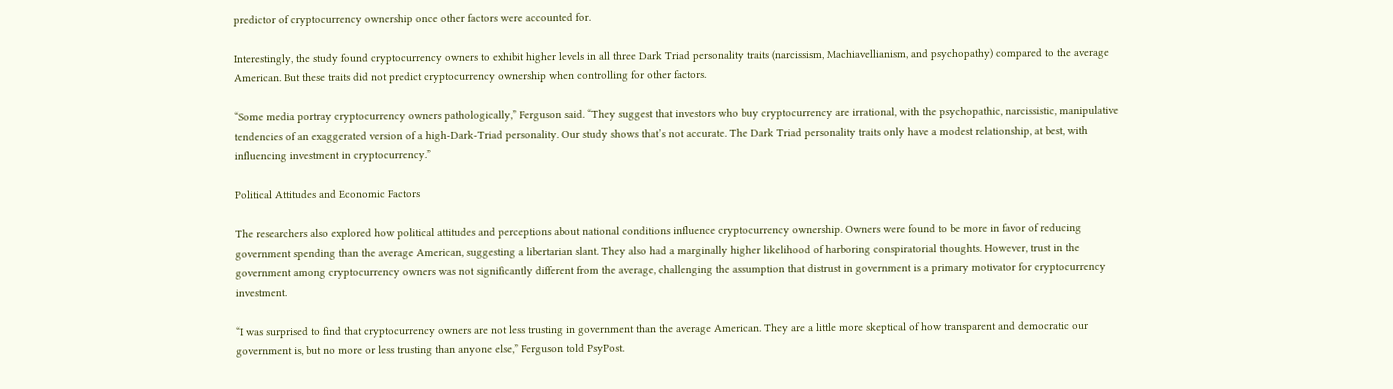predictor of cryptocurrency ownership once other factors were accounted for.

Interestingly, the study found cryptocurrency owners to exhibit higher levels in all three Dark Triad personality traits (narcissism, Machiavellianism, and psychopathy) compared to the average American. But these traits did not predict cryptocurrency ownership when controlling for other factors.

“Some media portray cryptocurrency owners pathologically,” Ferguson said. “They suggest that investors who buy cryptocurrency are irrational, with the psychopathic, narcissistic, manipulative tendencies of an exaggerated version of a high-Dark-Triad personality. Our study shows that’s not accurate. The Dark Triad personality traits only have a modest relationship, at best, with influencing investment in cryptocurrency.”

Political Attitudes and Economic Factors

The researchers also explored how political attitudes and perceptions about national conditions influence cryptocurrency ownership. Owners were found to be more in favor of reducing government spending than the average American, suggesting a libertarian slant. They also had a marginally higher likelihood of harboring conspiratorial thoughts. However, trust in the government among cryptocurrency owners was not significantly different from the average, challenging the assumption that distrust in government is a primary motivator for cryptocurrency investment.

“I was surprised to find that cryptocurrency owners are not less trusting in government than the average American. They are a little more skeptical of how transparent and democratic our government is, but no more or less trusting than anyone else,” Ferguson told PsyPost.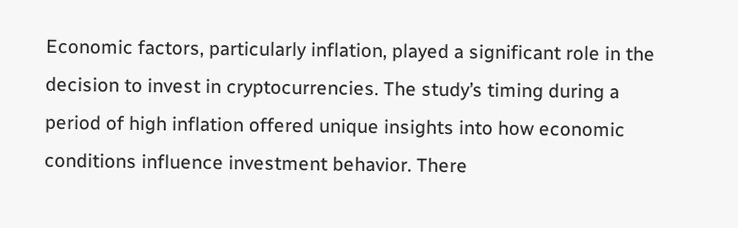Economic factors, particularly inflation, played a significant role in the decision to invest in cryptocurrencies. The study’s timing during a period of high inflation offered unique insights into how economic conditions influence investment behavior. There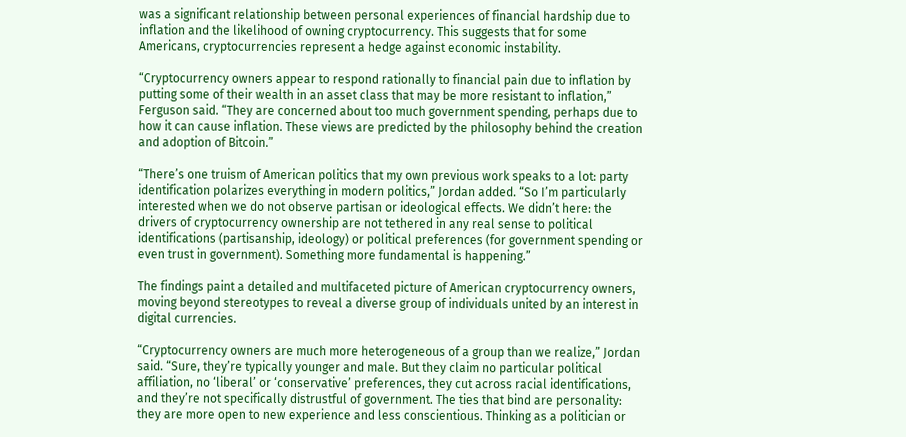was a significant relationship between personal experiences of financial hardship due to inflation and the likelihood of owning cryptocurrency. This suggests that for some Americans, cryptocurrencies represent a hedge against economic instability.

“Cryptocurrency owners appear to respond rationally to financial pain due to inflation by putting some of their wealth in an asset class that may be more resistant to inflation,” Ferguson said. “They are concerned about too much government spending, perhaps due to how it can cause inflation. These views are predicted by the philosophy behind the creation and adoption of Bitcoin.”

“There’s one truism of American politics that my own previous work speaks to a lot: party identification polarizes everything in modern politics,” Jordan added. “So I’m particularly interested when we do not observe partisan or ideological effects. We didn’t here: the drivers of cryptocurrency ownership are not tethered in any real sense to political identifications (partisanship, ideology) or political preferences (for government spending or even trust in government). Something more fundamental is happening.”

The findings paint a detailed and multifaceted picture of American cryptocurrency owners, moving beyond stereotypes to reveal a diverse group of individuals united by an interest in digital currencies.

“Cryptocurrency owners are much more heterogeneous of a group than we realize,” Jordan said. “Sure, they’re typically younger and male. But they claim no particular political affiliation, no ‘liberal’ or ‘conservative’ preferences, they cut across racial identifications, and they’re not specifically distrustful of government. The ties that bind are personality: they are more open to new experience and less conscientious. Thinking as a politician or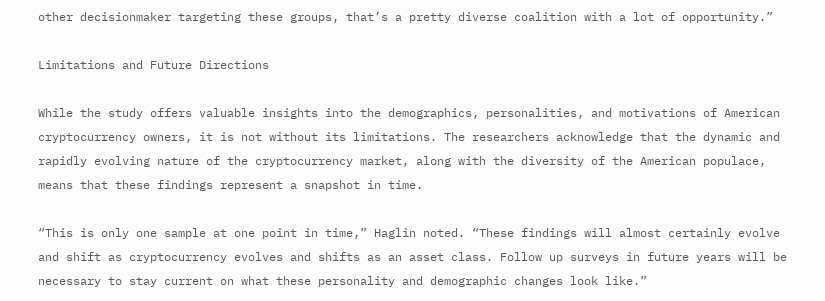other decisionmaker targeting these groups, that’s a pretty diverse coalition with a lot of opportunity.”

Limitations and Future Directions

While the study offers valuable insights into the demographics, personalities, and motivations of American cryptocurrency owners, it is not without its limitations. The researchers acknowledge that the dynamic and rapidly evolving nature of the cryptocurrency market, along with the diversity of the American populace, means that these findings represent a snapshot in time.

“This is only one sample at one point in time,” Haglin noted. “These findings will almost certainly evolve and shift as cryptocurrency evolves and shifts as an asset class. Follow up surveys in future years will be necessary to stay current on what these personality and demographic changes look like.”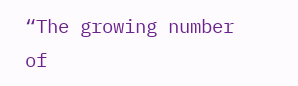“The growing number of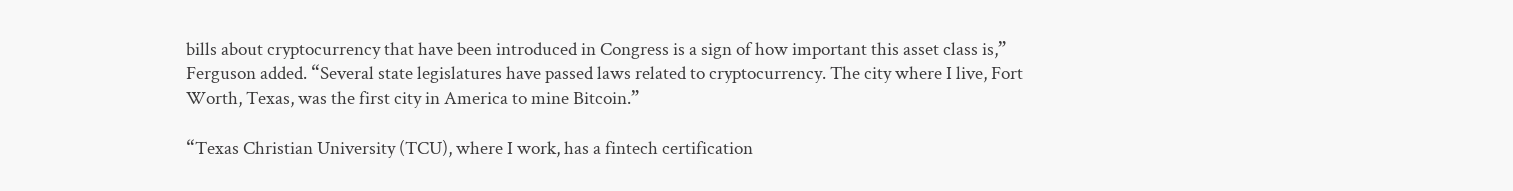bills about cryptocurrency that have been introduced in Congress is a sign of how important this asset class is,” Ferguson added. “Several state legislatures have passed laws related to cryptocurrency. The city where I live, Fort Worth, Texas, was the first city in America to mine Bitcoin.”

“Texas Christian University (TCU), where I work, has a fintech certification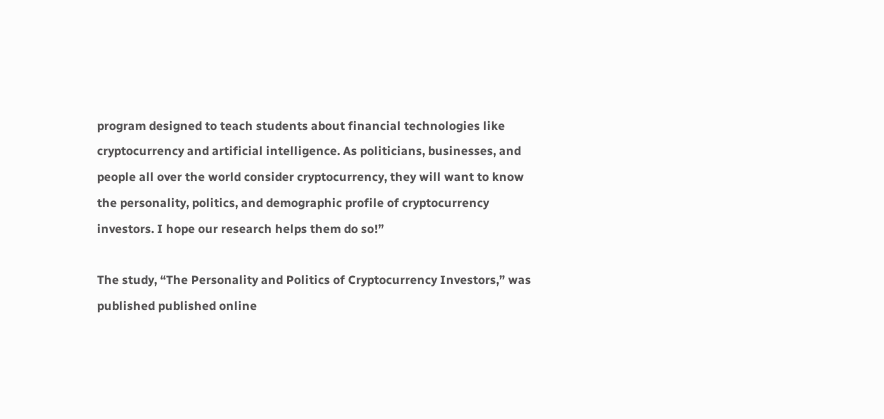program designed to teach students about financial technologies like cryptocurrency and artificial intelligence. As politicians, businesses, and people all over the world consider cryptocurrency, they will want to know the personality, politics, and demographic profile of cryptocurrency investors. I hope our research helps them do so!”

The study, “The Personality and Politics of Cryptocurrency Investors,” was published published online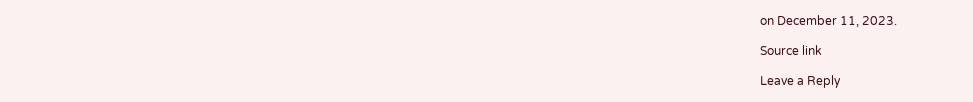on December 11, 2023.

Source link

Leave a Reply